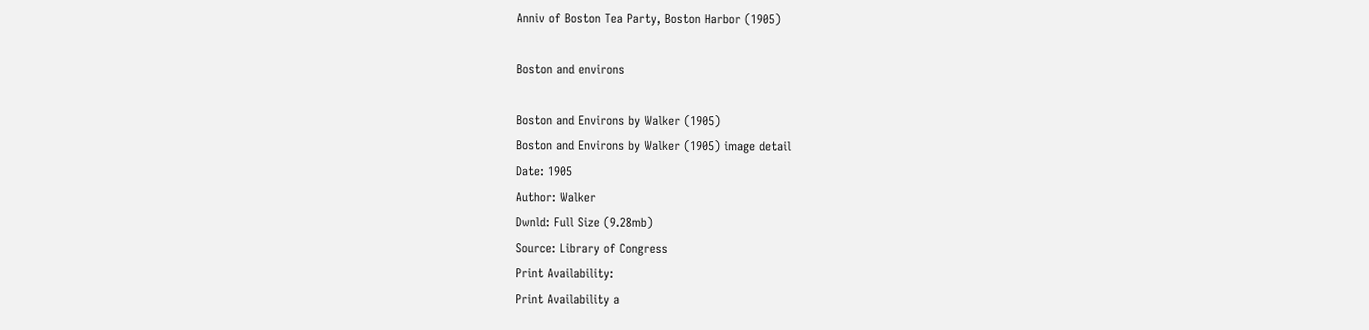Anniv of Boston Tea Party, Boston Harbor (1905)

Boston and environs

Boston and Environs by Walker (1905)
Boston and Environs by Walker (1905) image detail
Date: 1905
Author: Walker
Dwnld: Full Size (9.28mb)
Source: Library of Congress
Print Availability:
Print Availability a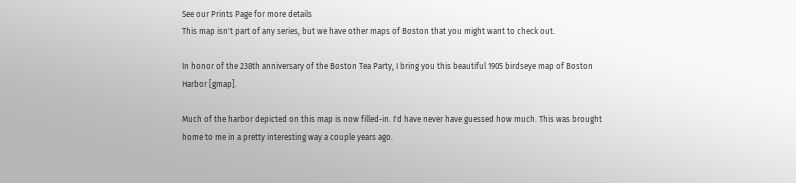See our Prints Page for more details
This map isn't part of any series, but we have other maps of Boston that you might want to check out.

In honor of the 238th anniversary of the Boston Tea Party, I bring you this beautiful 1905 birdseye map of Boston Harbor [gmap].

Much of the harbor depicted on this map is now filled-in. I'd have never have guessed how much. This was brought home to me in a pretty interesting way a couple years ago.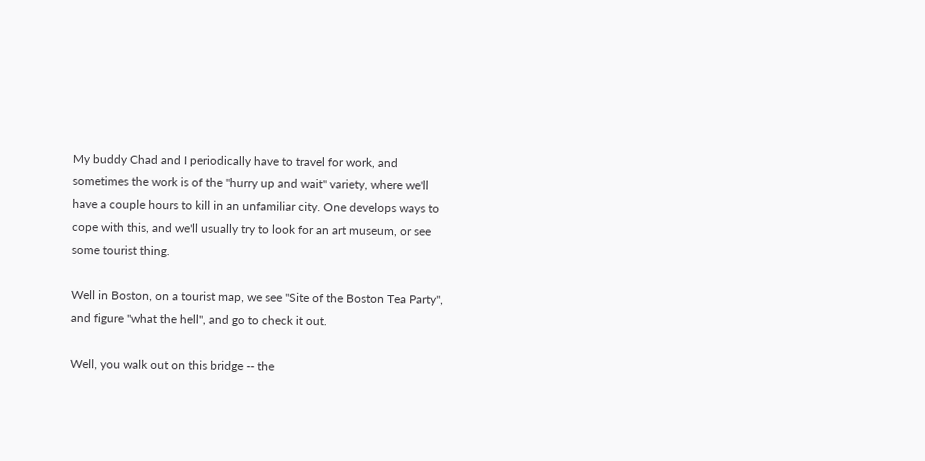My buddy Chad and I periodically have to travel for work, and sometimes the work is of the "hurry up and wait" variety, where we'll have a couple hours to kill in an unfamiliar city. One develops ways to cope with this, and we'll usually try to look for an art museum, or see some tourist thing.

Well in Boston, on a tourist map, we see "Site of the Boston Tea Party", and figure "what the hell", and go to check it out.

Well, you walk out on this bridge -- the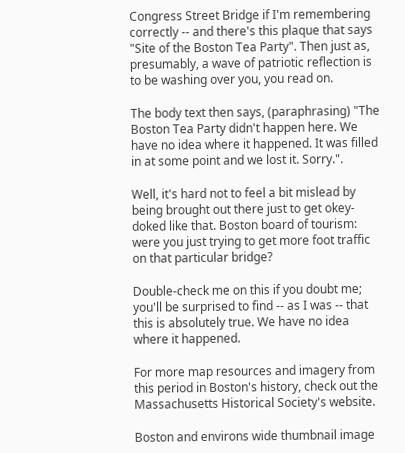Congress Street Bridge if I'm remembering correctly -- and there's this plaque that says "Site of the Boston Tea Party". Then just as, presumably, a wave of patriotic reflection is to be washing over you, you read on.

The body text then says, (paraphrasing) "The Boston Tea Party didn't happen here. We have no idea where it happened. It was filled in at some point and we lost it. Sorry.".

Well, it's hard not to feel a bit mislead by being brought out there just to get okey-doked like that. Boston board of tourism: were you just trying to get more foot traffic on that particular bridge?

Double-check me on this if you doubt me; you'll be surprised to find -- as I was -- that this is absolutely true. We have no idea where it happened.

For more map resources and imagery from this period in Boston's history, check out the Massachusetts Historical Society's website.

Boston and environs wide thumbnail image